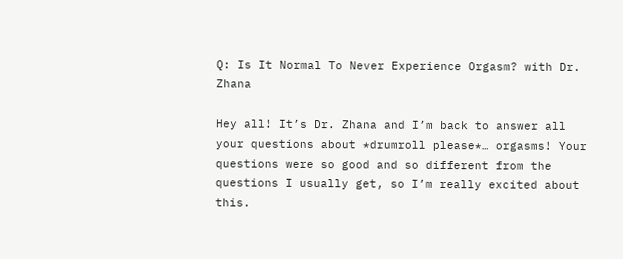Q: Is It Normal To Never Experience Orgasm? with Dr. Zhana

Hey all! It’s Dr. Zhana and I’m back to answer all your questions about *drumroll please*… orgasms! Your questions were so good and so different from the questions I usually get, so I’m really excited about this.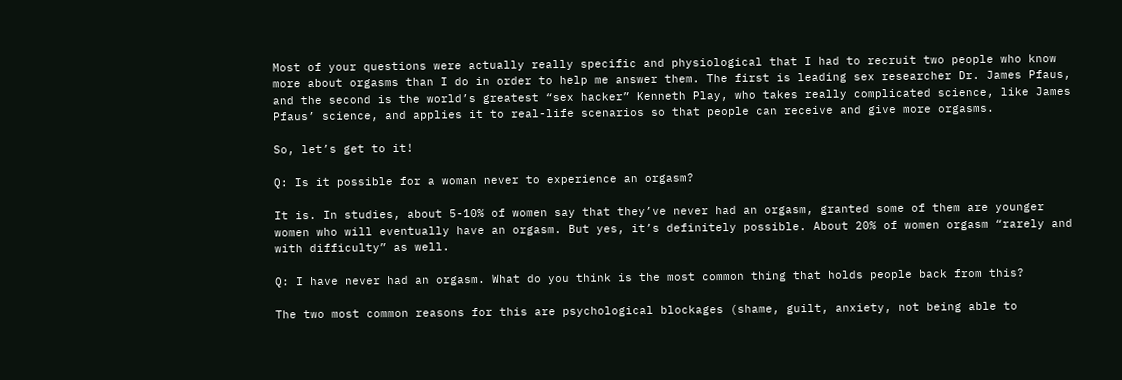Most of your questions were actually really specific and physiological that I had to recruit two people who know more about orgasms than I do in order to help me answer them. The first is leading sex researcher Dr. James Pfaus, and the second is the world’s greatest “sex hacker” Kenneth Play, who takes really complicated science, like James Pfaus’ science, and applies it to real-life scenarios so that people can receive and give more orgasms.

So, let’s get to it!

Q: Is it possible for a woman never to experience an orgasm?

It is. In studies, about 5-10% of women say that they’ve never had an orgasm, granted some of them are younger women who will eventually have an orgasm. But yes, it’s definitely possible. About 20% of women orgasm “rarely and with difficulty” as well.

Q: I have never had an orgasm. What do you think is the most common thing that holds people back from this?

The two most common reasons for this are psychological blockages (shame, guilt, anxiety, not being able to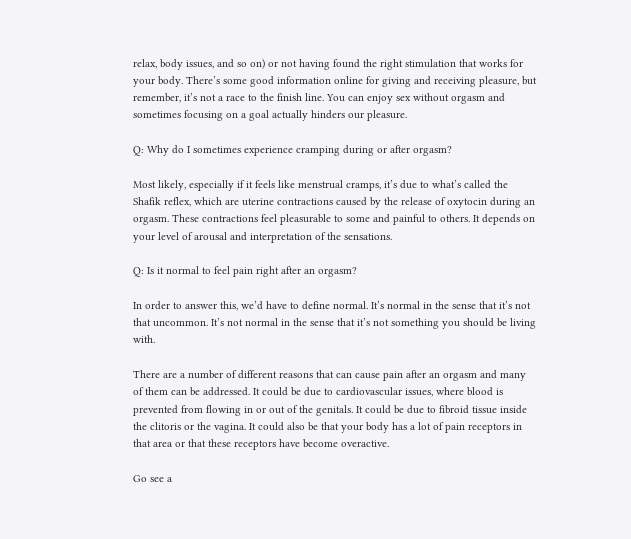relax, body issues, and so on) or not having found the right stimulation that works for your body. There’s some good information online for giving and receiving pleasure, but remember, it’s not a race to the finish line. You can enjoy sex without orgasm and sometimes focusing on a goal actually hinders our pleasure.

Q: Why do I sometimes experience cramping during or after orgasm?

Most likely, especially if it feels like menstrual cramps, it’s due to what’s called the Shafik reflex, which are uterine contractions caused by the release of oxytocin during an orgasm. These contractions feel pleasurable to some and painful to others. It depends on your level of arousal and interpretation of the sensations.

Q: Is it normal to feel pain right after an orgasm?

In order to answer this, we’d have to define normal. It’s normal in the sense that it’s not that uncommon. It’s not normal in the sense that it’s not something you should be living with.

There are a number of different reasons that can cause pain after an orgasm and many of them can be addressed. It could be due to cardiovascular issues, where blood is prevented from flowing in or out of the genitals. It could be due to fibroid tissue inside the clitoris or the vagina. It could also be that your body has a lot of pain receptors in that area or that these receptors have become overactive.

Go see a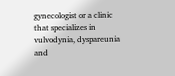gynecologist or a clinic that specializes in vulvodynia, dyspareunia and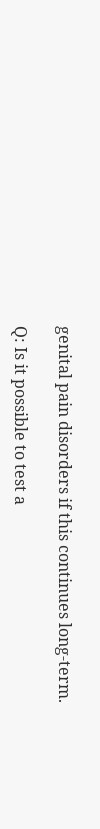genital pain disorders if this continues long-term.

Q: Is it possible to test a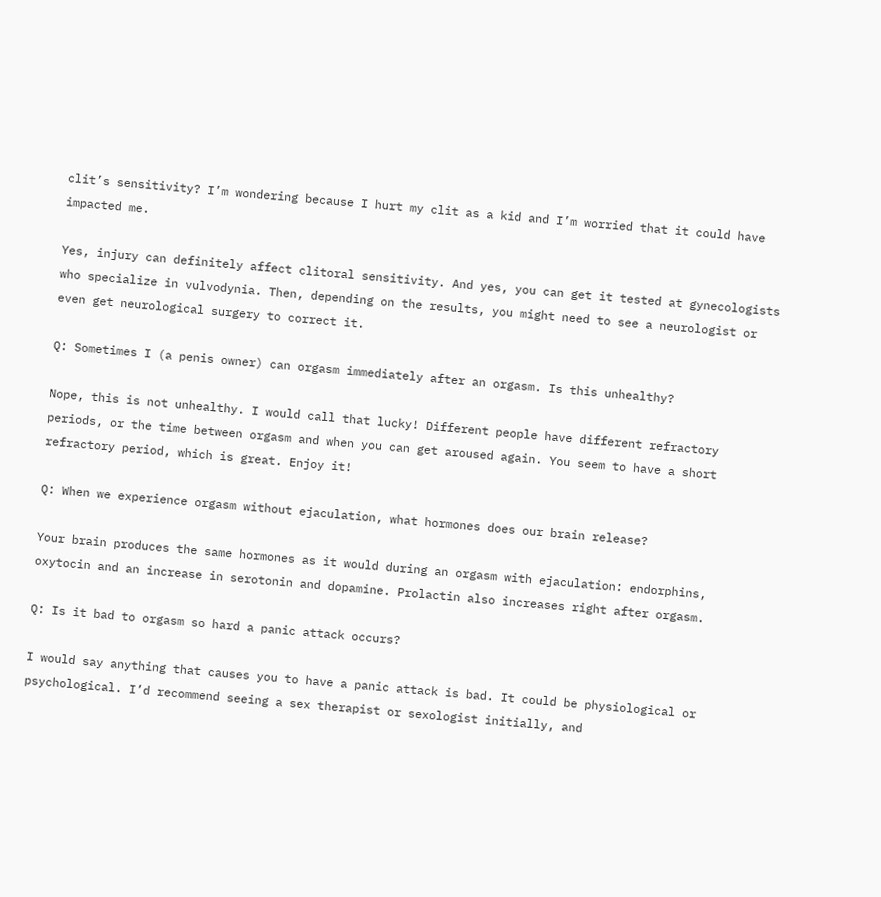clit’s sensitivity? I’m wondering because I hurt my clit as a kid and I’m worried that it could have impacted me.

Yes, injury can definitely affect clitoral sensitivity. And yes, you can get it tested at gynecologists who specialize in vulvodynia. Then, depending on the results, you might need to see a neurologist or even get neurological surgery to correct it.

Q: Sometimes I (a penis owner) can orgasm immediately after an orgasm. Is this unhealthy?

Nope, this is not unhealthy. I would call that lucky! Different people have different refractory periods, or the time between orgasm and when you can get aroused again. You seem to have a short refractory period, which is great. Enjoy it!

Q: When we experience orgasm without ejaculation, what hormones does our brain release?

Your brain produces the same hormones as it would during an orgasm with ejaculation: endorphins, oxytocin and an increase in serotonin and dopamine. Prolactin also increases right after orgasm.

Q: Is it bad to orgasm so hard a panic attack occurs?

I would say anything that causes you to have a panic attack is bad. It could be physiological or psychological. I’d recommend seeing a sex therapist or sexologist initially, and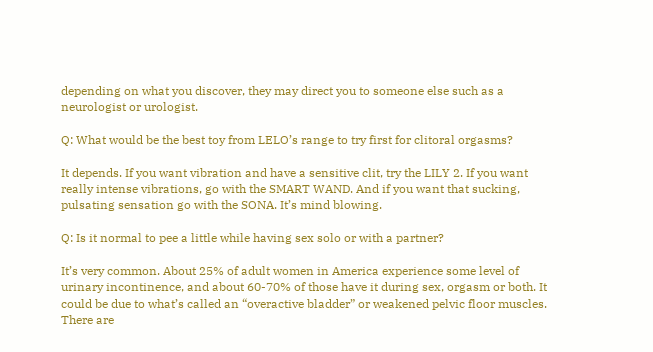depending on what you discover, they may direct you to someone else such as a neurologist or urologist.

Q: What would be the best toy from LELO’s range to try first for clitoral orgasms?

It depends. If you want vibration and have a sensitive clit, try the LILY 2. If you want really intense vibrations, go with the SMART WAND. And if you want that sucking, pulsating sensation go with the SONA. It’s mind blowing.

Q: Is it normal to pee a little while having sex solo or with a partner?

It’s very common. About 25% of adult women in America experience some level of urinary incontinence, and about 60-70% of those have it during sex, orgasm or both. It could be due to what’s called an “overactive bladder” or weakened pelvic floor muscles. There are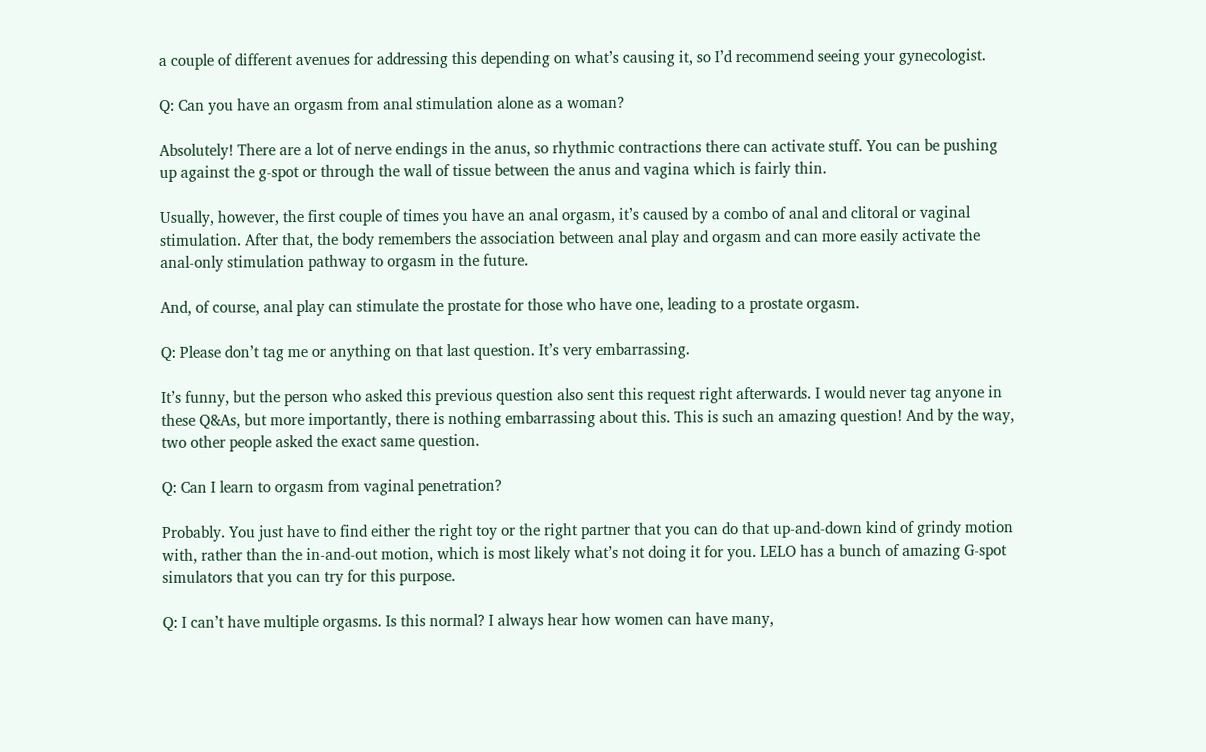a couple of different avenues for addressing this depending on what’s causing it, so I’d recommend seeing your gynecologist.

Q: Can you have an orgasm from anal stimulation alone as a woman?

Absolutely! There are a lot of nerve endings in the anus, so rhythmic contractions there can activate stuff. You can be pushing up against the g-spot or through the wall of tissue between the anus and vagina which is fairly thin.

Usually, however, the first couple of times you have an anal orgasm, it’s caused by a combo of anal and clitoral or vaginal stimulation. After that, the body remembers the association between anal play and orgasm and can more easily activate the anal-only stimulation pathway to orgasm in the future.

And, of course, anal play can stimulate the prostate for those who have one, leading to a prostate orgasm.

Q: Please don’t tag me or anything on that last question. It’s very embarrassing.

It’s funny, but the person who asked this previous question also sent this request right afterwards. I would never tag anyone in these Q&As, but more importantly, there is nothing embarrassing about this. This is such an amazing question! And by the way, two other people asked the exact same question.

Q: Can I learn to orgasm from vaginal penetration?

Probably. You just have to find either the right toy or the right partner that you can do that up-and-down kind of grindy motion with, rather than the in-and-out motion, which is most likely what’s not doing it for you. LELO has a bunch of amazing G-spot simulators that you can try for this purpose.

Q: I can’t have multiple orgasms. Is this normal? I always hear how women can have many,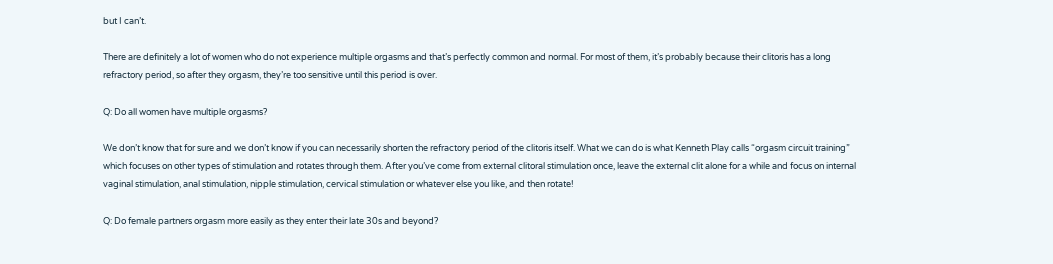but I can’t.

There are definitely a lot of women who do not experience multiple orgasms and that’s perfectly common and normal. For most of them, it’s probably because their clitoris has a long refractory period, so after they orgasm, they’re too sensitive until this period is over.

Q: Do all women have multiple orgasms?

We don’t know that for sure and we don’t know if you can necessarily shorten the refractory period of the clitoris itself. What we can do is what Kenneth Play calls “orgasm circuit training” which focuses on other types of stimulation and rotates through them. After you’ve come from external clitoral stimulation once, leave the external clit alone for a while and focus on internal vaginal stimulation, anal stimulation, nipple stimulation, cervical stimulation or whatever else you like, and then rotate!

Q: Do female partners orgasm more easily as they enter their late 30s and beyond?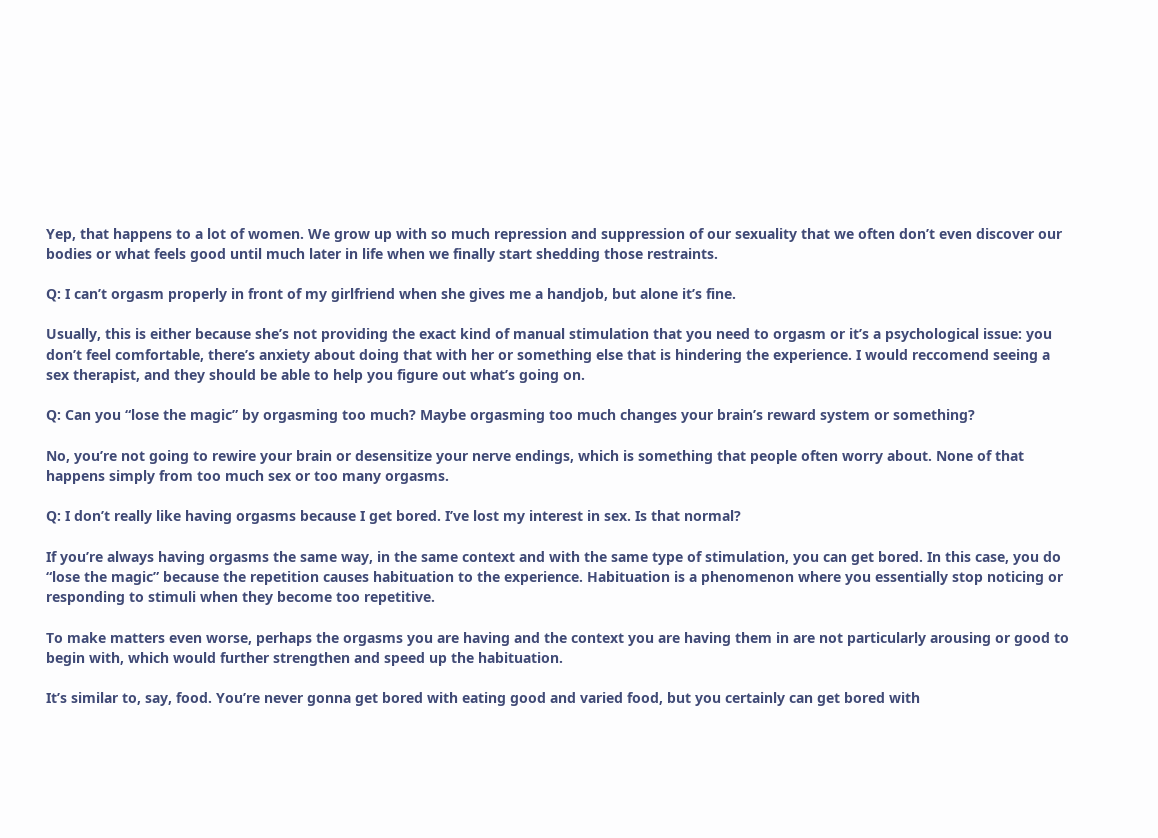Yep, that happens to a lot of women. We grow up with so much repression and suppression of our sexuality that we often don’t even discover our bodies or what feels good until much later in life when we finally start shedding those restraints.

Q: I can’t orgasm properly in front of my girlfriend when she gives me a handjob, but alone it’s fine.

Usually, this is either because she’s not providing the exact kind of manual stimulation that you need to orgasm or it’s a psychological issue: you don’t feel comfortable, there’s anxiety about doing that with her or something else that is hindering the experience. I would reccomend seeing a sex therapist, and they should be able to help you figure out what’s going on.

Q: Can you “lose the magic” by orgasming too much? Maybe orgasming too much changes your brain’s reward system or something?

No, you’re not going to rewire your brain or desensitize your nerve endings, which is something that people often worry about. None of that happens simply from too much sex or too many orgasms.

Q: I don’t really like having orgasms because I get bored. I’ve lost my interest in sex. Is that normal?

If you’re always having orgasms the same way, in the same context and with the same type of stimulation, you can get bored. In this case, you do “lose the magic” because the repetition causes habituation to the experience. Habituation is a phenomenon where you essentially stop noticing or responding to stimuli when they become too repetitive.

To make matters even worse, perhaps the orgasms you are having and the context you are having them in are not particularly arousing or good to begin with, which would further strengthen and speed up the habituation.

It’s similar to, say, food. You’re never gonna get bored with eating good and varied food, but you certainly can get bored with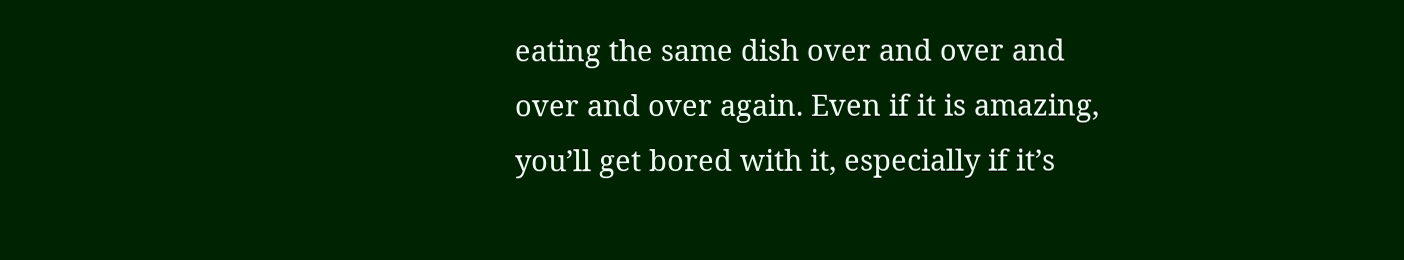eating the same dish over and over and over and over again. Even if it is amazing, you’ll get bored with it, especially if it’s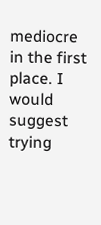mediocre in the first place. I would suggest trying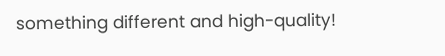something different and high-quality!